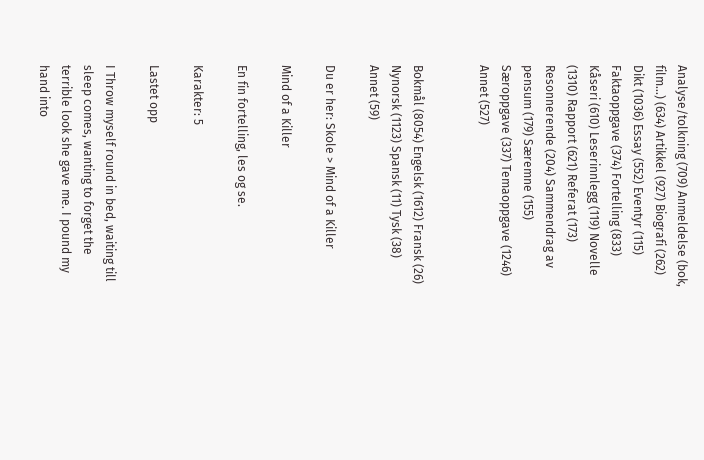Analyse/tolkning (709) Anmeldelse (bok, film...) (634) Artikkel (927) Biografi (262) Dikt (1036) Essay (552) Eventyr (115) Faktaoppgave (374) Fortelling (833) Kåseri (610) Leserinnlegg (119) Novelle (1310) Rapport (621) Referat (173) Resonnerende (204) Sammendrag av pensum (179) Særemne (155) Særoppgave (337) Temaoppgave (1246) Annet (527)


Bokmål (8054) Engelsk (1612) Fransk (26) Nynorsk (1123) Spansk (11) Tysk (38) Annet (59)

Du er her: Skole > Mind of a Killer

Mind of a Killer

En fin fortelling, les og se.

Karakter: 5

Lastet opp

I Throw myself round in bed, waiting till sleep comes, wanting to forget the terrible look she gave me. I pound my hand into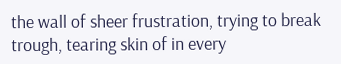the wall of sheer frustration, trying to break trough, tearing skin of in every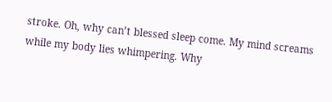stroke. Oh, why can’t blessed sleep come. My mind screams while my body lies whimpering. Why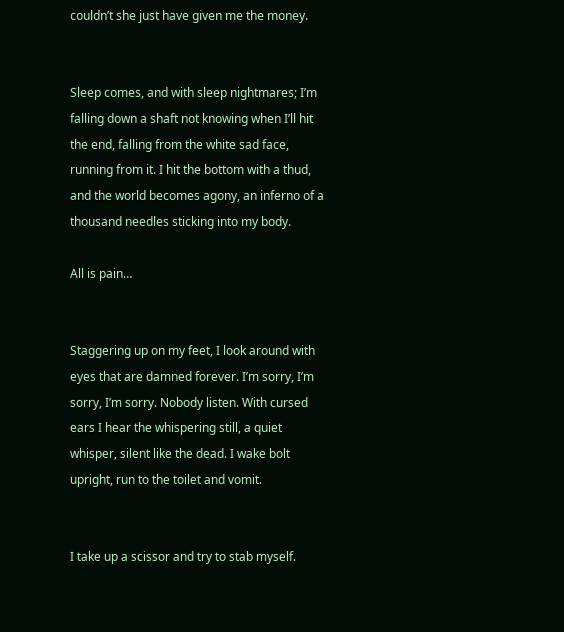couldn’t she just have given me the money.


Sleep comes, and with sleep nightmares; I’m falling down a shaft not knowing when I’ll hit the end, falling from the white sad face, running from it. I hit the bottom with a thud, and the world becomes agony, an inferno of a thousand needles sticking into my body.

All is pain…


Staggering up on my feet, I look around with eyes that are damned forever. I’m sorry, I’m sorry, I’m sorry. Nobody listen. With cursed ears I hear the whispering still, a quiet whisper, silent like the dead. I wake bolt upright, run to the toilet and vomit.


I take up a scissor and try to stab myself.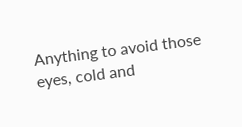Anything to avoid those eyes, cold and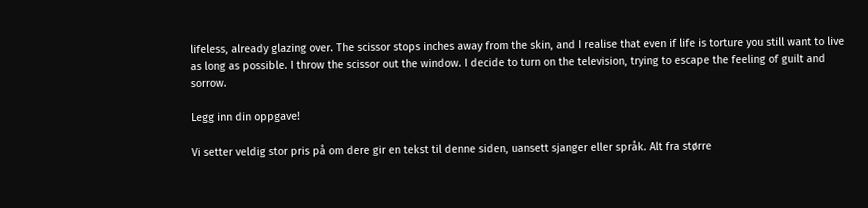lifeless, already glazing over. The scissor stops inches away from the skin, and I realise that even if life is torture you still want to live as long as possible. I throw the scissor out the window. I decide to turn on the television, trying to escape the feeling of guilt and sorrow.

Legg inn din oppgave!

Vi setter veldig stor pris på om dere gir en tekst til denne siden, uansett sjanger eller språk. Alt fra større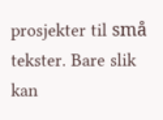prosjekter til små tekster. Bare slik kan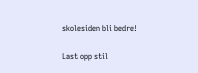skolesiden bli bedre!

Last opp stil